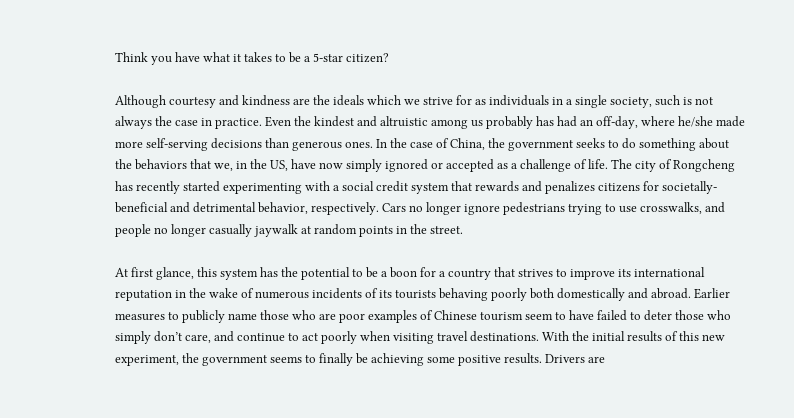Think you have what it takes to be a 5-star citizen?

Although courtesy and kindness are the ideals which we strive for as individuals in a single society, such is not always the case in practice. Even the kindest and altruistic among us probably has had an off-day, where he/she made more self-serving decisions than generous ones. In the case of China, the government seeks to do something about the behaviors that we, in the US, have now simply ignored or accepted as a challenge of life. The city of Rongcheng has recently started experimenting with a social credit system that rewards and penalizes citizens for societally-beneficial and detrimental behavior, respectively. Cars no longer ignore pedestrians trying to use crosswalks, and people no longer casually jaywalk at random points in the street.

At first glance, this system has the potential to be a boon for a country that strives to improve its international reputation in the wake of numerous incidents of its tourists behaving poorly both domestically and abroad. Earlier measures to publicly name those who are poor examples of Chinese tourism seem to have failed to deter those who simply don’t care, and continue to act poorly when visiting travel destinations. With the initial results of this new experiment, the government seems to finally be achieving some positive results. Drivers are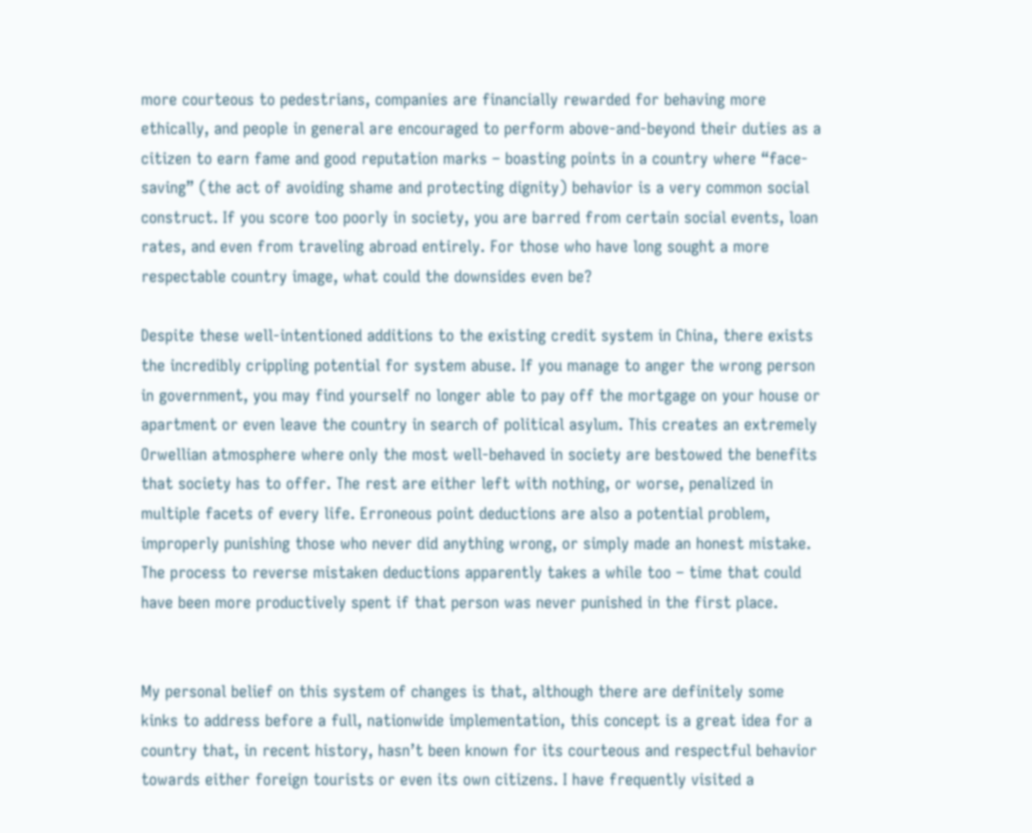more courteous to pedestrians, companies are financially rewarded for behaving more ethically, and people in general are encouraged to perform above-and-beyond their duties as a citizen to earn fame and good reputation marks – boasting points in a country where “face-saving” (the act of avoiding shame and protecting dignity) behavior is a very common social construct. If you score too poorly in society, you are barred from certain social events, loan rates, and even from traveling abroad entirely. For those who have long sought a more respectable country image, what could the downsides even be?

Despite these well-intentioned additions to the existing credit system in China, there exists the incredibly crippling potential for system abuse. If you manage to anger the wrong person in government, you may find yourself no longer able to pay off the mortgage on your house or apartment or even leave the country in search of political asylum. This creates an extremely Orwellian atmosphere where only the most well-behaved in society are bestowed the benefits that society has to offer. The rest are either left with nothing, or worse, penalized in multiple facets of every life. Erroneous point deductions are also a potential problem, improperly punishing those who never did anything wrong, or simply made an honest mistake. The process to reverse mistaken deductions apparently takes a while too – time that could have been more productively spent if that person was never punished in the first place.


My personal belief on this system of changes is that, although there are definitely some kinks to address before a full, nationwide implementation, this concept is a great idea for a country that, in recent history, hasn’t been known for its courteous and respectful behavior towards either foreign tourists or even its own citizens. I have frequently visited a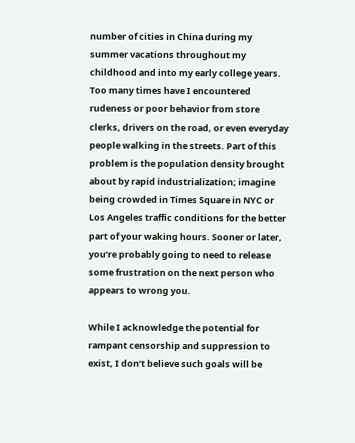number of cities in China during my summer vacations throughout my childhood and into my early college years. Too many times have I encountered rudeness or poor behavior from store clerks, drivers on the road, or even everyday people walking in the streets. Part of this problem is the population density brought about by rapid industrialization; imagine being crowded in Times Square in NYC or Los Angeles traffic conditions for the better part of your waking hours. Sooner or later, you’re probably going to need to release some frustration on the next person who appears to wrong you.

While I acknowledge the potential for rampant censorship and suppression to exist, I don’t believe such goals will be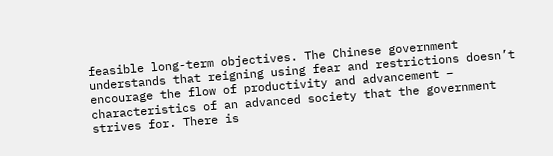feasible long-term objectives. The Chinese government understands that reigning using fear and restrictions doesn’t encourage the flow of productivity and advancement – characteristics of an advanced society that the government strives for. There is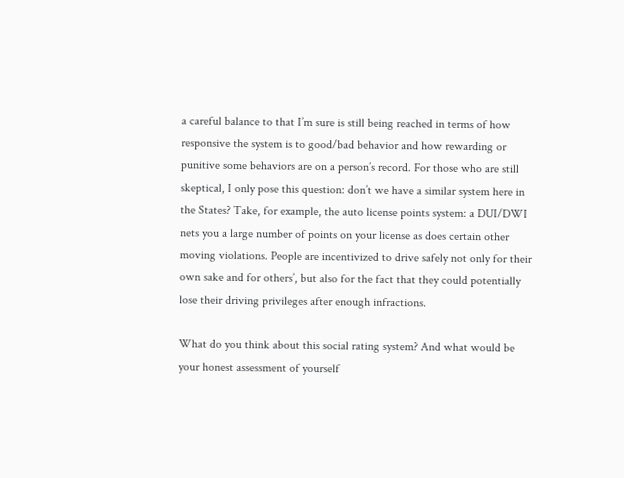a careful balance to that I’m sure is still being reached in terms of how responsive the system is to good/bad behavior and how rewarding or punitive some behaviors are on a person’s record. For those who are still skeptical, I only pose this question: don’t we have a similar system here in the States? Take, for example, the auto license points system: a DUI/DWI nets you a large number of points on your license as does certain other moving violations. People are incentivized to drive safely not only for their own sake and for others’, but also for the fact that they could potentially lose their driving privileges after enough infractions.

What do you think about this social rating system? And what would be your honest assessment of yourself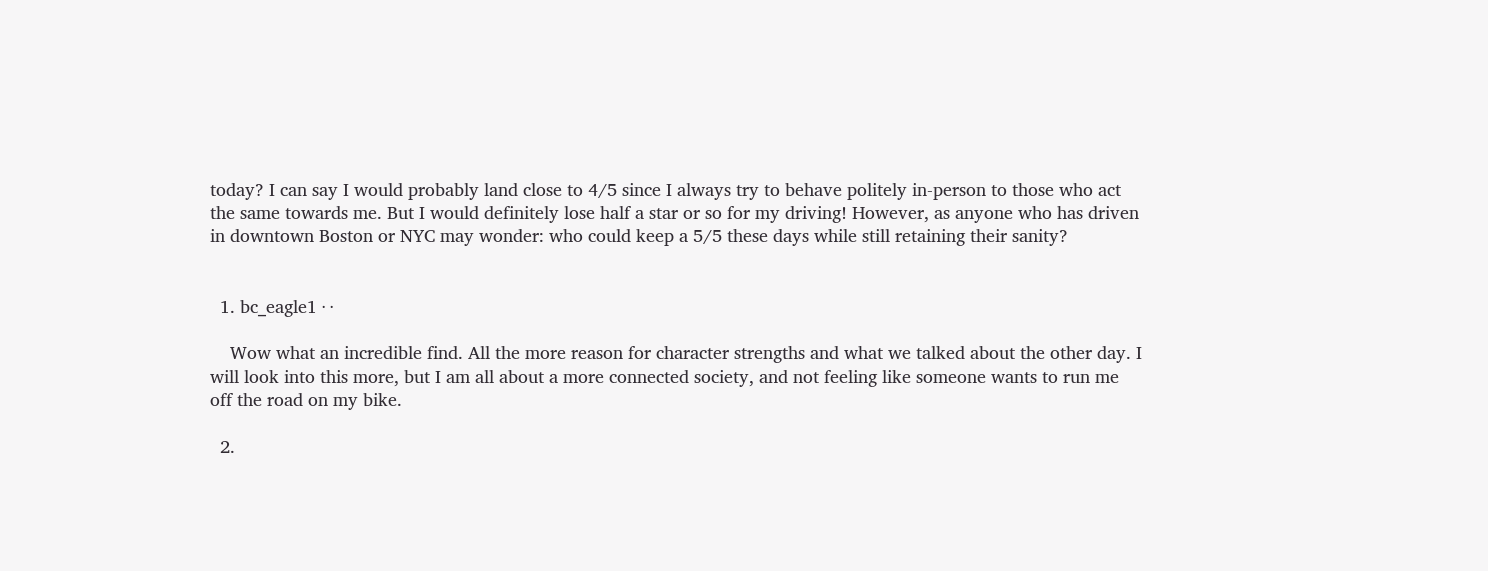today? I can say I would probably land close to 4/5 since I always try to behave politely in-person to those who act the same towards me. But I would definitely lose half a star or so for my driving! However, as anyone who has driven in downtown Boston or NYC may wonder: who could keep a 5/5 these days while still retaining their sanity?


  1. bc_eagle1 · ·

    Wow what an incredible find. All the more reason for character strengths and what we talked about the other day. I will look into this more, but I am all about a more connected society, and not feeling like someone wants to run me off the road on my bike.

  2.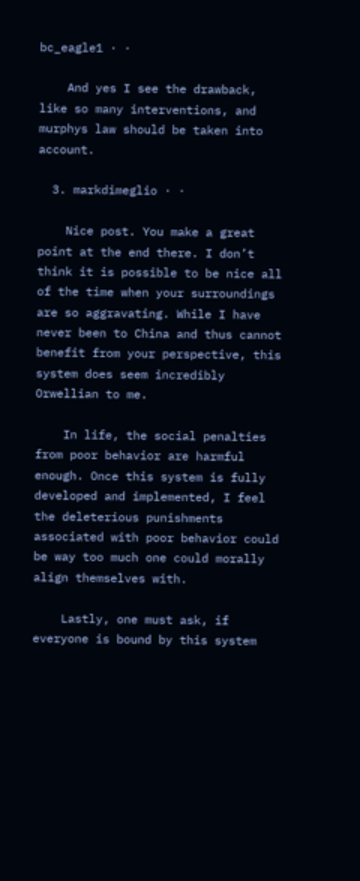bc_eagle1 · ·

    And yes I see the drawback, like so many interventions, and murphys law should be taken into account.

  3. markdimeglio · ·

    Nice post. You make a great point at the end there. I don’t think it is possible to be nice all of the time when your surroundings are so aggravating. While I have never been to China and thus cannot benefit from your perspective, this system does seem incredibly Orwellian to me.

    In life, the social penalties from poor behavior are harmful enough. Once this system is fully developed and implemented, I feel the deleterious punishments associated with poor behavior could be way too much one could morally align themselves with.

    Lastly, one must ask, if everyone is bound by this system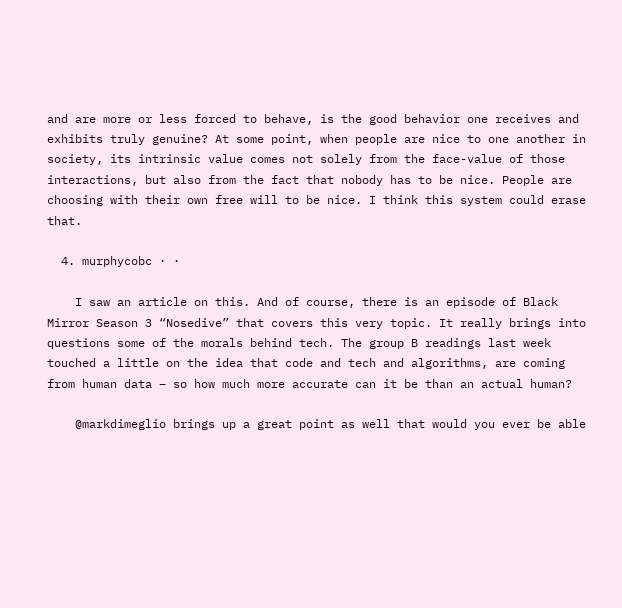and are more or less forced to behave, is the good behavior one receives and exhibits truly genuine? At some point, when people are nice to one another in society, its intrinsic value comes not solely from the face-value of those interactions, but also from the fact that nobody has to be nice. People are choosing with their own free will to be nice. I think this system could erase that.

  4. murphycobc · ·

    I saw an article on this. And of course, there is an episode of Black Mirror Season 3 “Nosedive” that covers this very topic. It really brings into questions some of the morals behind tech. The group B readings last week touched a little on the idea that code and tech and algorithms, are coming from human data – so how much more accurate can it be than an actual human?

    @markdimeglio brings up a great point as well that would you ever be able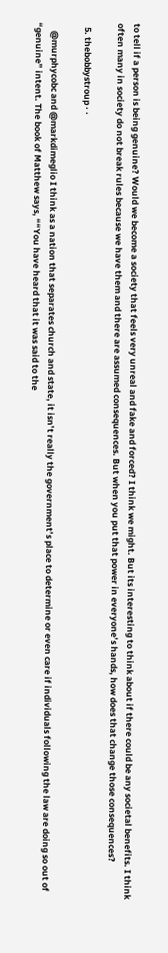to tell if a person is being genuine? Would we become a society that feels very unreal and fake and forced? I think we might. But its interesting to think about if there could be any societal benefits. I think often many in society do not break rules because we have them and there are assumed consequences. But when you put that power in everyone’s hands, how does that change those consequences?

  5. thebobbystroup · ·

    @murphycobc and @markdimeglio I think as a nation that separates church and state, it isn’t really the government’s place to determine or even care if individuals following the law are doing so out of “genuine” intent. The book of Matthew says, ““You have heard that it was said to the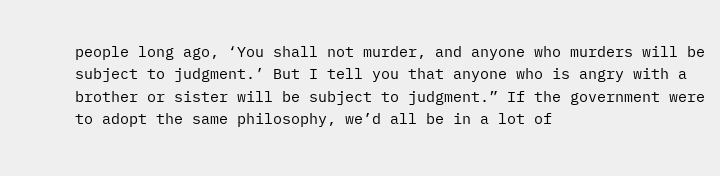people long ago, ‘You shall not murder, and anyone who murders will be subject to judgment.’ But I tell you that anyone who is angry with a brother or sister will be subject to judgment.” If the government were to adopt the same philosophy, we’d all be in a lot of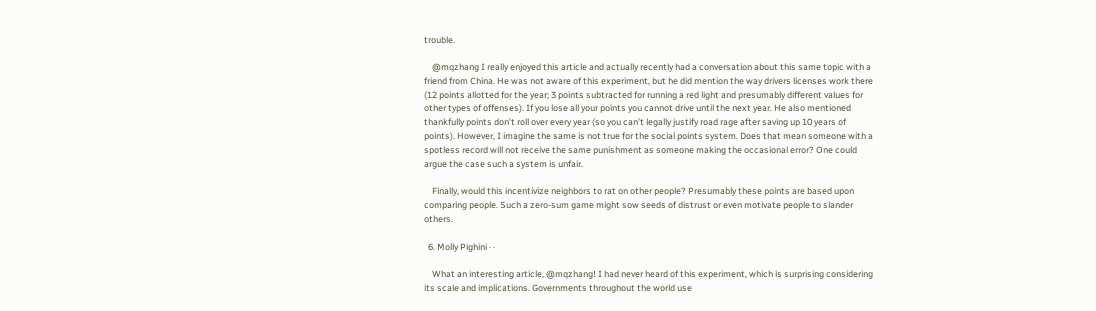trouble.

    @mqzhang I really enjoyed this article and actually recently had a conversation about this same topic with a friend from China. He was not aware of this experiment, but he did mention the way drivers licenses work there (12 points allotted for the year; 3 points subtracted for running a red light and presumably different values for other types of offenses). If you lose all your points you cannot drive until the next year. He also mentioned thankfully points don’t roll over every year (so you can’t legally justify road rage after saving up 10 years of points). However, I imagine the same is not true for the social points system. Does that mean someone with a spotless record will not receive the same punishment as someone making the occasional error? One could argue the case such a system is unfair.

    Finally, would this incentivize neighbors to rat on other people? Presumably these points are based upon comparing people. Such a zero-sum game might sow seeds of distrust or even motivate people to slander others.

  6. Molly Pighini · ·

    What an interesting article, @mqzhang! I had never heard of this experiment, which is surprising considering its scale and implications. Governments throughout the world use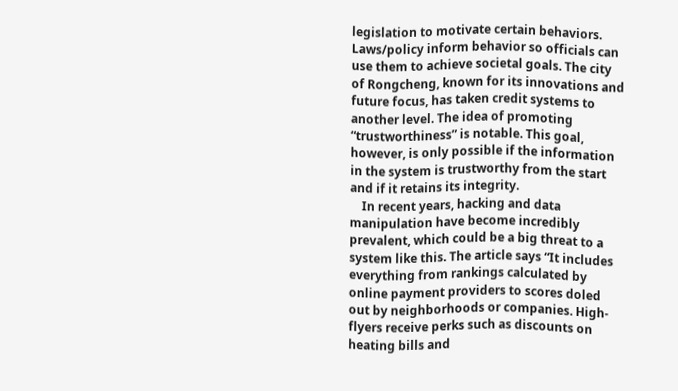legislation to motivate certain behaviors. Laws/policy inform behavior so officials can use them to achieve societal goals. The city of Rongcheng, known for its innovations and future focus, has taken credit systems to another level. The idea of promoting “trustworthiness” is notable. This goal, however, is only possible if the information in the system is trustworthy from the start and if it retains its integrity.
    In recent years, hacking and data manipulation have become incredibly prevalent, which could be a big threat to a system like this. The article says “It includes everything from rankings calculated by online payment providers to scores doled out by neighborhoods or companies. High-flyers receive perks such as discounts on heating bills and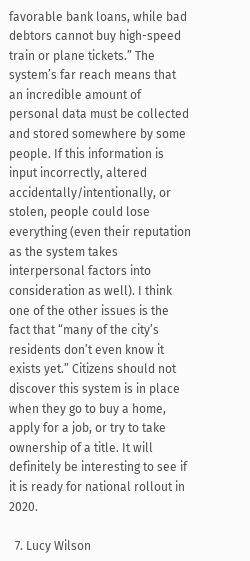favorable bank loans, while bad debtors cannot buy high-speed train or plane tickets.” The system’s far reach means that an incredible amount of personal data must be collected and stored somewhere by some people. If this information is input incorrectly, altered accidentally/intentionally, or stolen, people could lose everything (even their reputation as the system takes interpersonal factors into consideration as well). I think one of the other issues is the fact that “many of the city’s residents don’t even know it exists yet.” Citizens should not discover this system is in place when they go to buy a home, apply for a job, or try to take ownership of a title. It will definitely be interesting to see if it is ready for national rollout in 2020.

  7. Lucy Wilson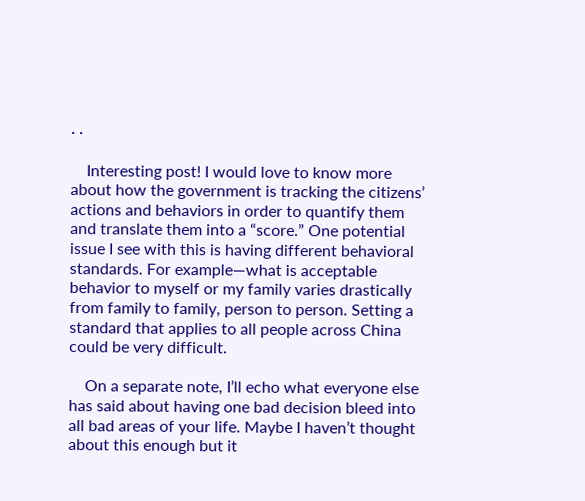· ·

    Interesting post! I would love to know more about how the government is tracking the citizens’ actions and behaviors in order to quantify them and translate them into a “score.” One potential issue I see with this is having different behavioral standards. For example—what is acceptable behavior to myself or my family varies drastically from family to family, person to person. Setting a standard that applies to all people across China could be very difficult.

    On a separate note, I’ll echo what everyone else has said about having one bad decision bleed into all bad areas of your life. Maybe I haven’t thought about this enough but it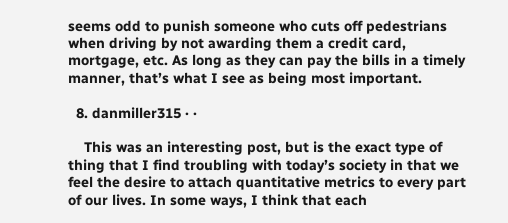seems odd to punish someone who cuts off pedestrians when driving by not awarding them a credit card, mortgage, etc. As long as they can pay the bills in a timely manner, that’s what I see as being most important.

  8. danmiller315 · ·

    This was an interesting post, but is the exact type of thing that I find troubling with today’s society in that we feel the desire to attach quantitative metrics to every part of our lives. In some ways, I think that each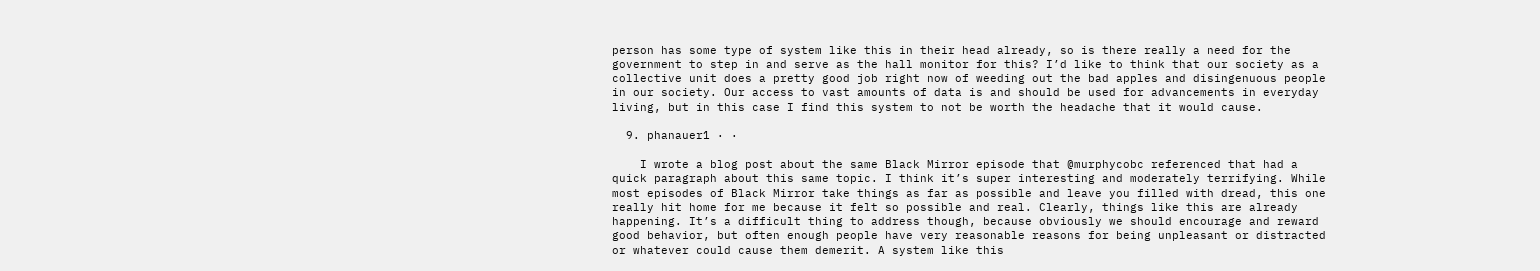person has some type of system like this in their head already, so is there really a need for the government to step in and serve as the hall monitor for this? I’d like to think that our society as a collective unit does a pretty good job right now of weeding out the bad apples and disingenuous people in our society. Our access to vast amounts of data is and should be used for advancements in everyday living, but in this case I find this system to not be worth the headache that it would cause.

  9. phanauer1 · ·

    I wrote a blog post about the same Black Mirror episode that @murphycobc referenced that had a quick paragraph about this same topic. I think it’s super interesting and moderately terrifying. While most episodes of Black Mirror take things as far as possible and leave you filled with dread, this one really hit home for me because it felt so possible and real. Clearly, things like this are already happening. It’s a difficult thing to address though, because obviously we should encourage and reward good behavior, but often enough people have very reasonable reasons for being unpleasant or distracted or whatever could cause them demerit. A system like this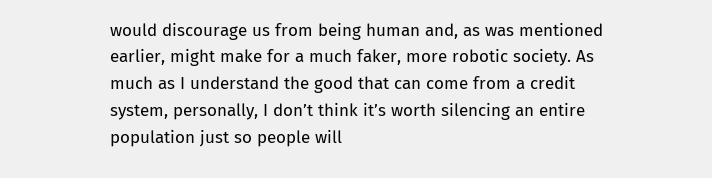would discourage us from being human and, as was mentioned earlier, might make for a much faker, more robotic society. As much as I understand the good that can come from a credit system, personally, I don’t think it’s worth silencing an entire population just so people will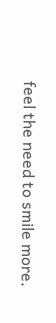feel the need to smile more.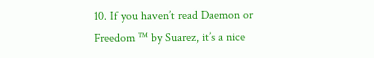10. If you haven’t read Daemon or Freedom ™ by Suarez, it’s a nice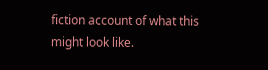fiction account of what this might look like.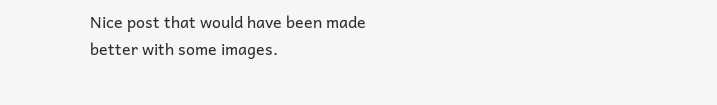Nice post that would have been made better with some images.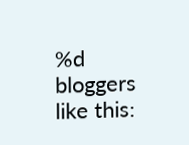%d bloggers like this: